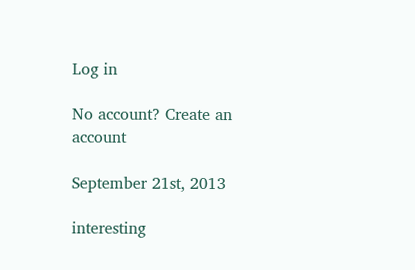Log in

No account? Create an account

September 21st, 2013

interesting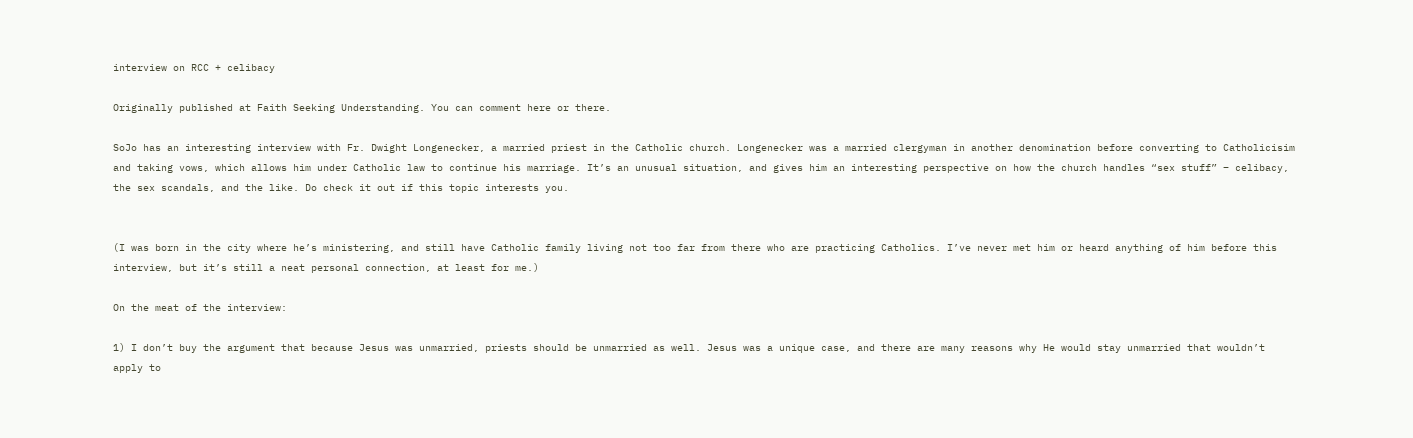interview on RCC + celibacy

Originally published at Faith Seeking Understanding. You can comment here or there.

SoJo has an interesting interview with Fr. Dwight Longenecker, a married priest in the Catholic church. Longenecker was a married clergyman in another denomination before converting to Catholicisim and taking vows, which allows him under Catholic law to continue his marriage. It’s an unusual situation, and gives him an interesting perspective on how the church handles “sex stuff” – celibacy, the sex scandals, and the like. Do check it out if this topic interests you.


(I was born in the city where he’s ministering, and still have Catholic family living not too far from there who are practicing Catholics. I’ve never met him or heard anything of him before this interview, but it’s still a neat personal connection, at least for me.)

On the meat of the interview:

1) I don’t buy the argument that because Jesus was unmarried, priests should be unmarried as well. Jesus was a unique case, and there are many reasons why He would stay unmarried that wouldn’t apply to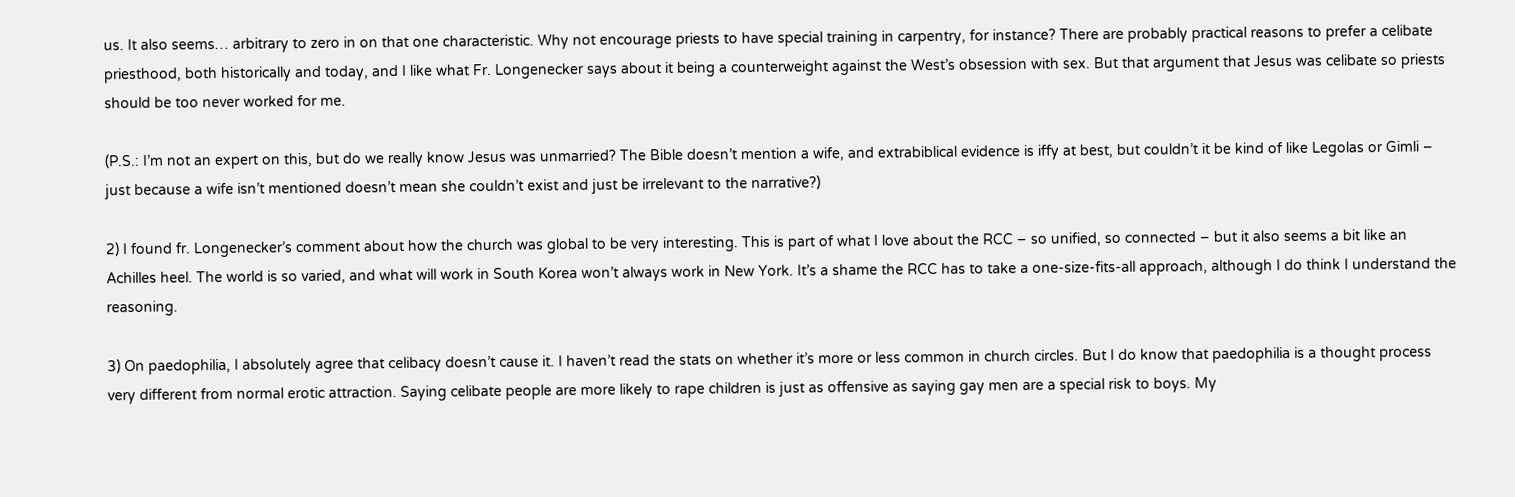us. It also seems… arbitrary to zero in on that one characteristic. Why not encourage priests to have special training in carpentry, for instance? There are probably practical reasons to prefer a celibate priesthood, both historically and today, and I like what Fr. Longenecker says about it being a counterweight against the West’s obsession with sex. But that argument that Jesus was celibate so priests should be too never worked for me.

(P.S.: I’m not an expert on this, but do we really know Jesus was unmarried? The Bible doesn’t mention a wife, and extrabiblical evidence is iffy at best, but couldn’t it be kind of like Legolas or Gimli – just because a wife isn’t mentioned doesn’t mean she couldn’t exist and just be irrelevant to the narrative?)

2) I found fr. Longenecker’s comment about how the church was global to be very interesting. This is part of what I love about the RCC – so unified, so connected – but it also seems a bit like an Achilles heel. The world is so varied, and what will work in South Korea won’t always work in New York. It’s a shame the RCC has to take a one-size-fits-all approach, although I do think I understand the reasoning.

3) On paedophilia, I absolutely agree that celibacy doesn’t cause it. I haven’t read the stats on whether it’s more or less common in church circles. But I do know that paedophilia is a thought process very different from normal erotic attraction. Saying celibate people are more likely to rape children is just as offensive as saying gay men are a special risk to boys. My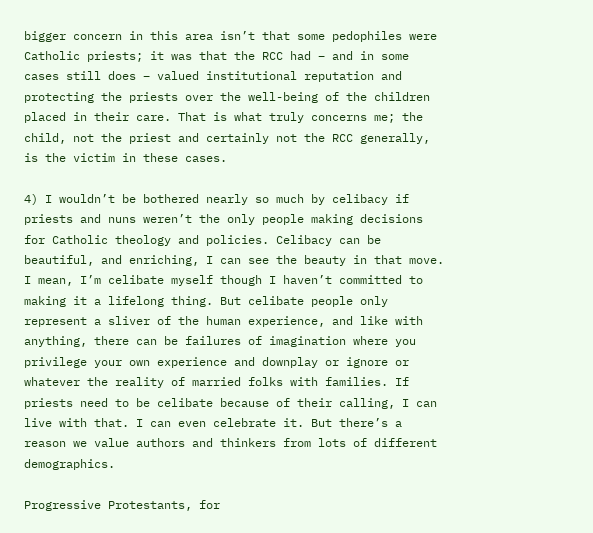bigger concern in this area isn’t that some pedophiles were Catholic priests; it was that the RCC had – and in some cases still does – valued institutional reputation and protecting the priests over the well-being of the children placed in their care. That is what truly concerns me; the child, not the priest and certainly not the RCC generally, is the victim in these cases.

4) I wouldn’t be bothered nearly so much by celibacy if priests and nuns weren’t the only people making decisions for Catholic theology and policies. Celibacy can be beautiful, and enriching, I can see the beauty in that move. I mean, I’m celibate myself though I haven’t committed to making it a lifelong thing. But celibate people only represent a sliver of the human experience, and like with anything, there can be failures of imagination where you privilege your own experience and downplay or ignore or whatever the reality of married folks with families. If priests need to be celibate because of their calling, I can live with that. I can even celebrate it. But there’s a reason we value authors and thinkers from lots of different demographics.

Progressive Protestants, for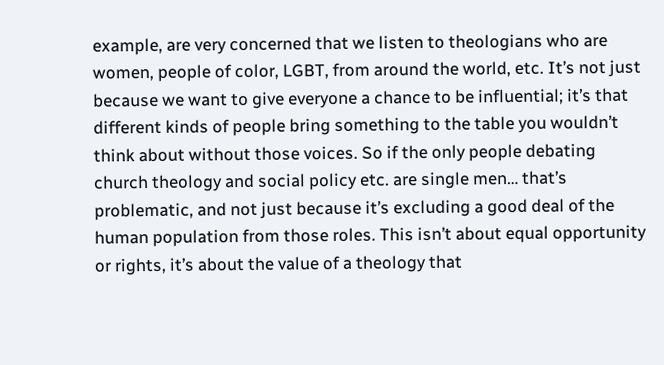example, are very concerned that we listen to theologians who are women, people of color, LGBT, from around the world, etc. It’s not just because we want to give everyone a chance to be influential; it’s that different kinds of people bring something to the table you wouldn’t think about without those voices. So if the only people debating church theology and social policy etc. are single men… that’s problematic, and not just because it’s excluding a good deal of the human population from those roles. This isn’t about equal opportunity or rights, it’s about the value of a theology that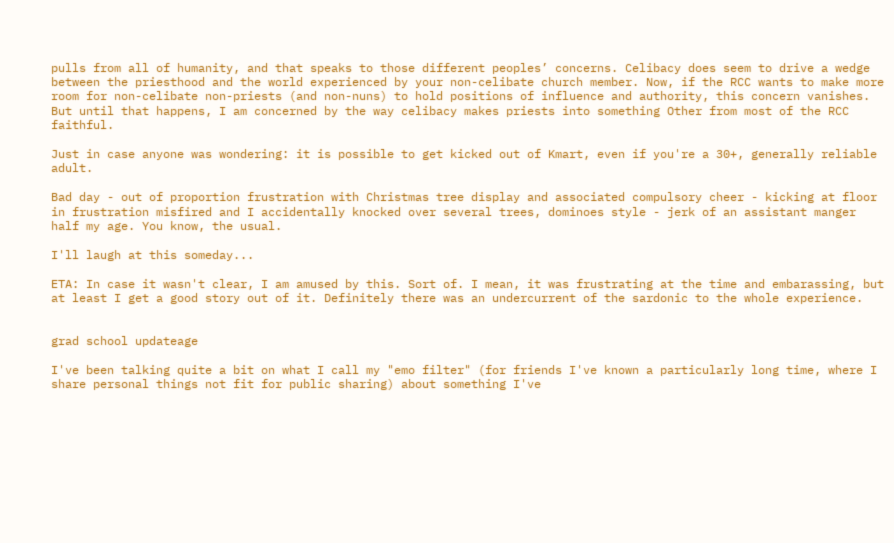pulls from all of humanity, and that speaks to those different peoples’ concerns. Celibacy does seem to drive a wedge between the priesthood and the world experienced by your non-celibate church member. Now, if the RCC wants to make more room for non-celibate non-priests (and non-nuns) to hold positions of influence and authority, this concern vanishes. But until that happens, I am concerned by the way celibacy makes priests into something Other from most of the RCC faithful.

Just in case anyone was wondering: it is possible to get kicked out of Kmart, even if you're a 30+, generally reliable adult.

Bad day - out of proportion frustration with Christmas tree display and associated compulsory cheer - kicking at floor in frustration misfired and I accidentally knocked over several trees, dominoes style - jerk of an assistant manger half my age. You know, the usual.

I'll laugh at this someday...

ETA: In case it wasn't clear, I am amused by this. Sort of. I mean, it was frustrating at the time and embarassing, but at least I get a good story out of it. Definitely there was an undercurrent of the sardonic to the whole experience.


grad school updateage

I've been talking quite a bit on what I call my "emo filter" (for friends I've known a particularly long time, where I share personal things not fit for public sharing) about something I've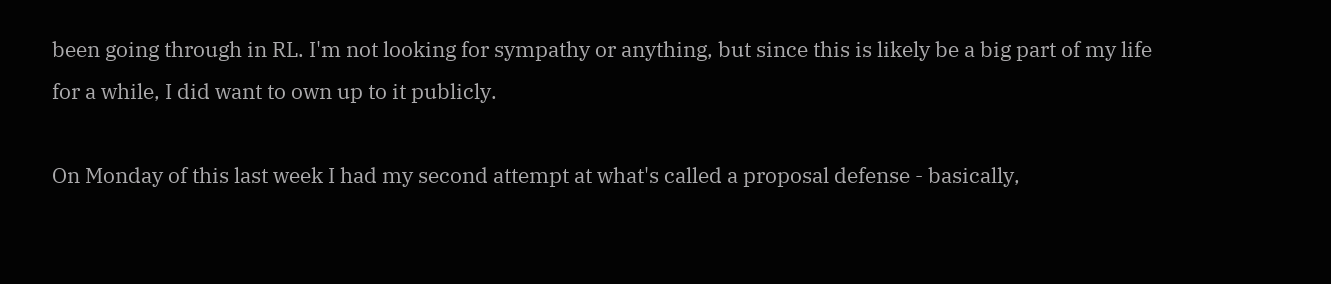been going through in RL. I'm not looking for sympathy or anything, but since this is likely be a big part of my life for a while, I did want to own up to it publicly.

On Monday of this last week I had my second attempt at what's called a proposal defense - basically,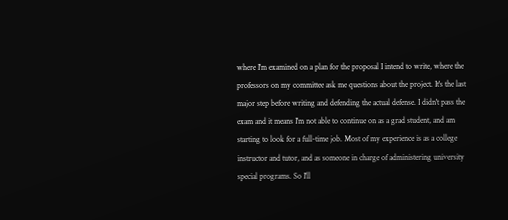where I'm examined on a plan for the proposal I intend to write, where the professors on my committee ask me questions about the project. It's the last major step before writing and defending the actual defense. I didn't pass the exam and it means I'm not able to continue on as a grad student, and am starting to look for a full-time job. Most of my experience is as a college instructor and tutor, and as someone in charge of administering university special programs. So I'll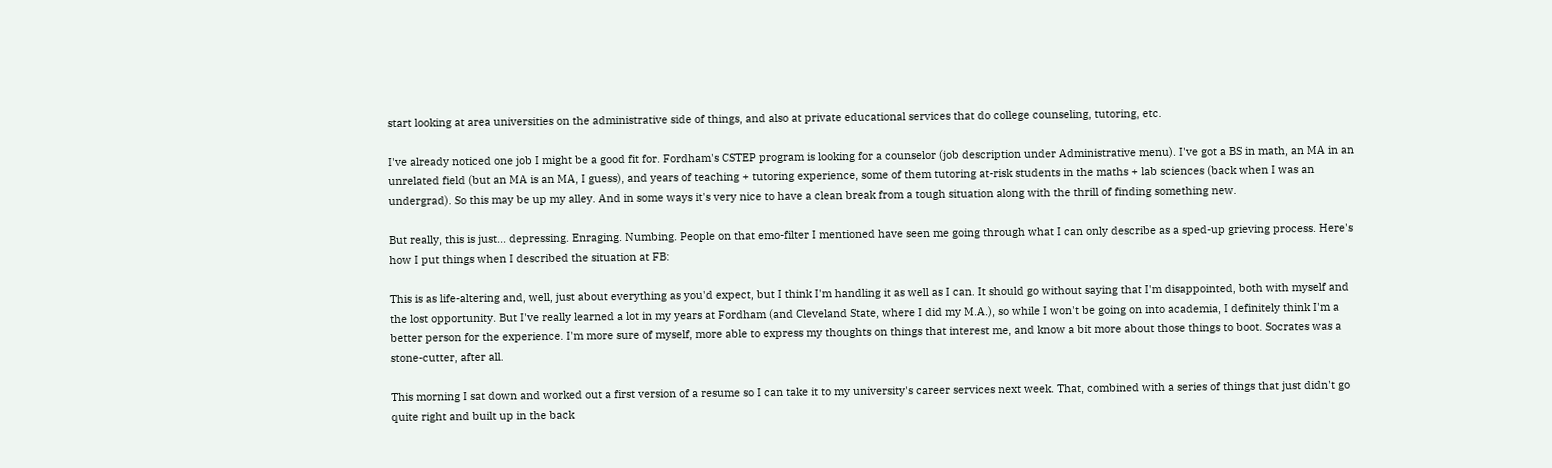start looking at area universities on the administrative side of things, and also at private educational services that do college counseling, tutoring, etc.

I've already noticed one job I might be a good fit for. Fordham's CSTEP program is looking for a counselor (job description under Administrative menu). I've got a BS in math, an MA in an unrelated field (but an MA is an MA, I guess), and years of teaching + tutoring experience, some of them tutoring at-risk students in the maths + lab sciences (back when I was an undergrad). So this may be up my alley. And in some ways it's very nice to have a clean break from a tough situation along with the thrill of finding something new.

But really, this is just... depressing. Enraging. Numbing. People on that emo-filter I mentioned have seen me going through what I can only describe as a sped-up grieving process. Here's how I put things when I described the situation at FB:

This is as life-altering and, well, just about everything as you'd expect, but I think I'm handling it as well as I can. It should go without saying that I'm disappointed, both with myself and the lost opportunity. But I've really learned a lot in my years at Fordham (and Cleveland State, where I did my M.A.), so while I won't be going on into academia, I definitely think I'm a better person for the experience. I'm more sure of myself, more able to express my thoughts on things that interest me, and know a bit more about those things to boot. Socrates was a stone-cutter, after all.

This morning I sat down and worked out a first version of a resume so I can take it to my university's career services next week. That, combined with a series of things that just didn't go quite right and built up in the back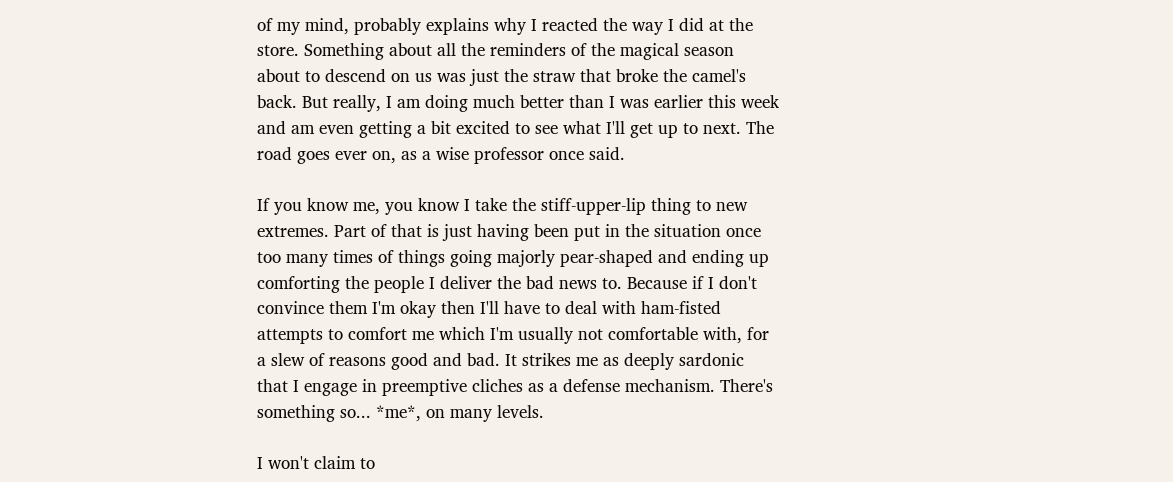of my mind, probably explains why I reacted the way I did at the store. Something about all the reminders of the magical season about to descend on us was just the straw that broke the camel's back. But really, I am doing much better than I was earlier this week and am even getting a bit excited to see what I'll get up to next. The road goes ever on, as a wise professor once said.

If you know me, you know I take the stiff-upper-lip thing to new extremes. Part of that is just having been put in the situation once too many times of things going majorly pear-shaped and ending up comforting the people I deliver the bad news to. Because if I don't convince them I'm okay then I'll have to deal with ham-fisted attempts to comfort me which I'm usually not comfortable with, for a slew of reasons good and bad. It strikes me as deeply sardonic that I engage in preemptive cliches as a defense mechanism. There's something so... *me*, on many levels.

I won't claim to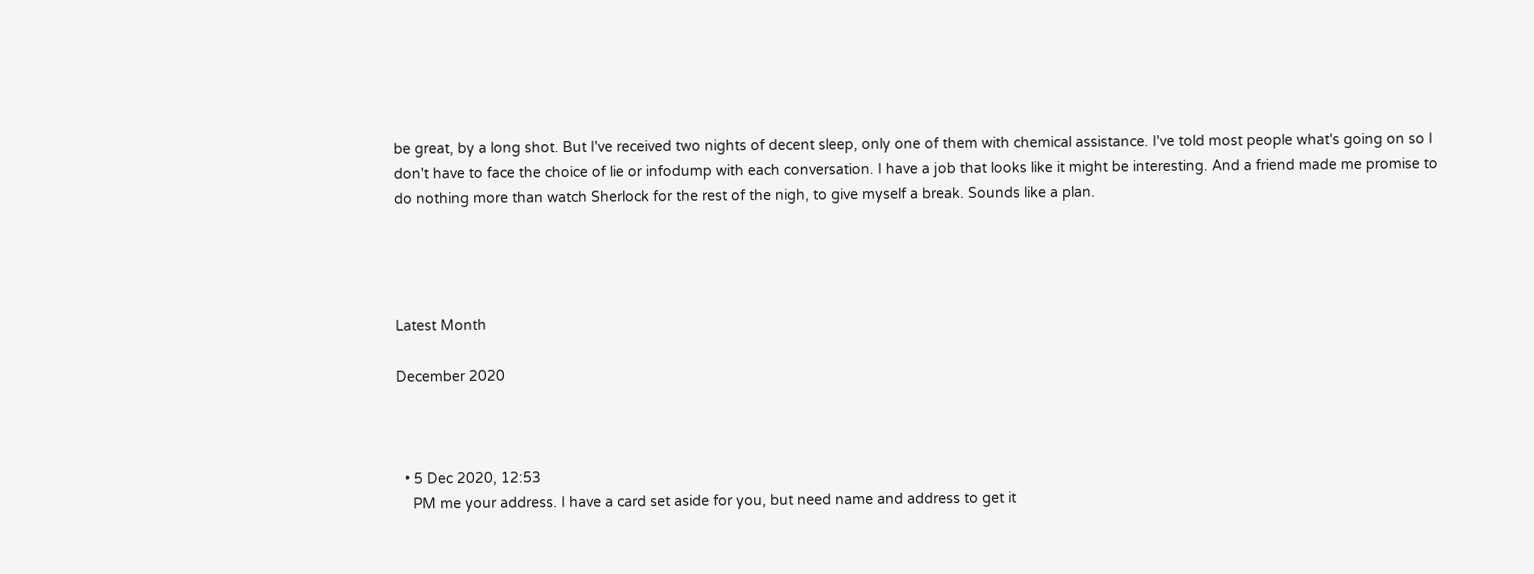be great, by a long shot. But I've received two nights of decent sleep, only one of them with chemical assistance. I've told most people what's going on so I don't have to face the choice of lie or infodump with each conversation. I have a job that looks like it might be interesting. And a friend made me promise to do nothing more than watch Sherlock for the rest of the nigh, to give myself a break. Sounds like a plan.




Latest Month

December 2020



  • 5 Dec 2020, 12:53
    PM me your address. I have a card set aside for you, but need name and address to get it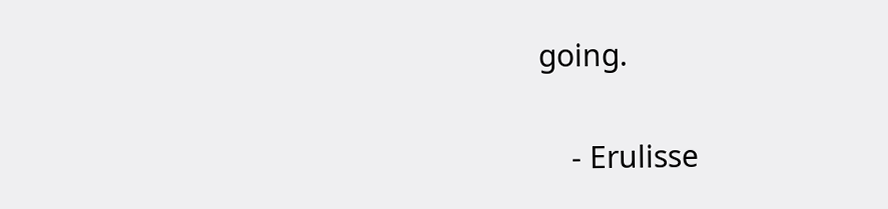going.

    - Erulisse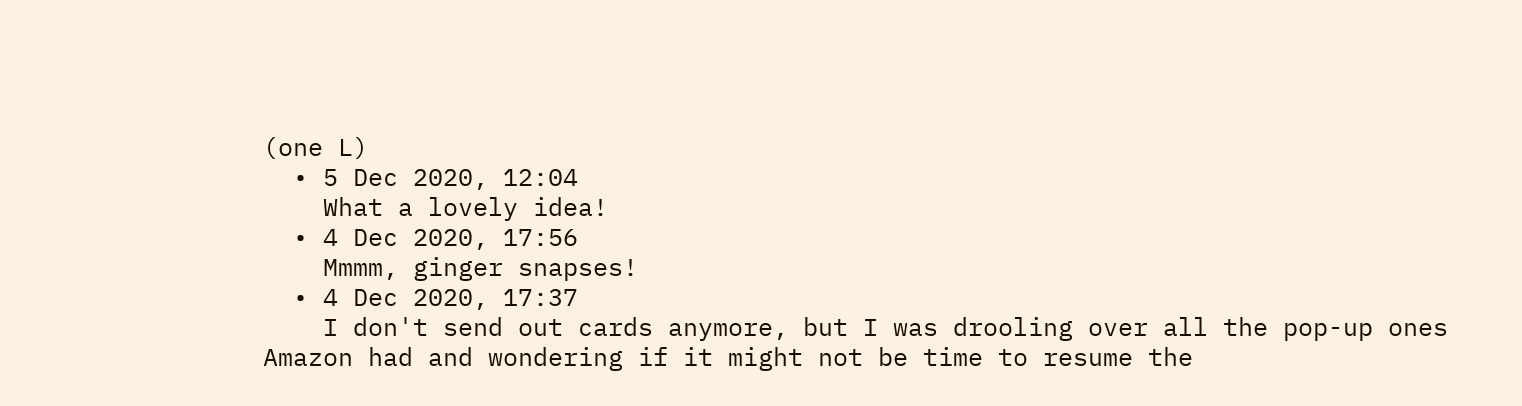(one L)
  • 5 Dec 2020, 12:04
    What a lovely idea!
  • 4 Dec 2020, 17:56
    Mmmm, ginger snapses!
  • 4 Dec 2020, 17:37
    I don't send out cards anymore, but I was drooling over all the pop-up ones Amazon had and wondering if it might not be time to resume the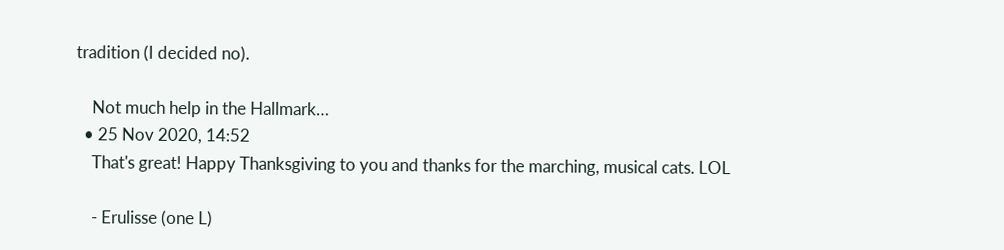tradition (I decided no).

    Not much help in the Hallmark…
  • 25 Nov 2020, 14:52
    That's great! Happy Thanksgiving to you and thanks for the marching, musical cats. LOL

    - Erulisse (one L)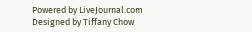Powered by LiveJournal.com
Designed by Tiffany Chow